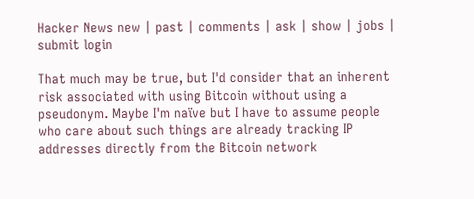Hacker News new | past | comments | ask | show | jobs | submit login

That much may be true, but I'd consider that an inherent risk associated with using Bitcoin without using a pseudonym. Maybe I'm naïve but I have to assume people who care about such things are already tracking IP addresses directly from the Bitcoin network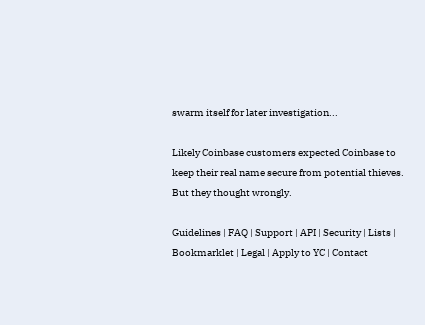swarm itself for later investigation...

Likely Coinbase customers expected Coinbase to keep their real name secure from potential thieves. But they thought wrongly.

Guidelines | FAQ | Support | API | Security | Lists | Bookmarklet | Legal | Apply to YC | Contact